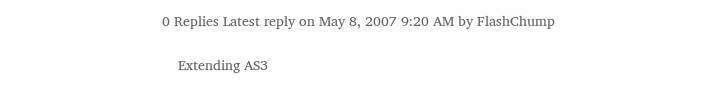0 Replies Latest reply on May 8, 2007 9:20 AM by FlashChump

    Extending AS3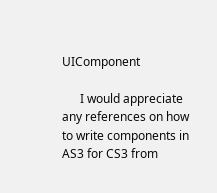UIComponent

      I would appreciate any references on how to write components in AS3 for CS3 from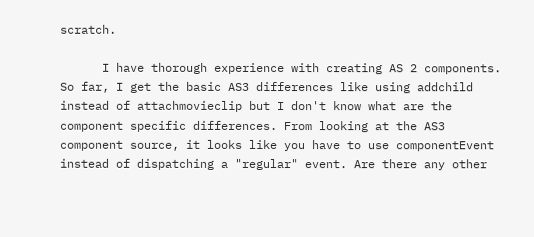scratch.

      I have thorough experience with creating AS 2 components. So far, I get the basic AS3 differences like using addchild instead of attachmovieclip but I don't know what are the component specific differences. From looking at the AS3 component source, it looks like you have to use componentEvent instead of dispatching a "regular" event. Are there any other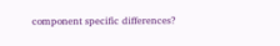component specific differences?